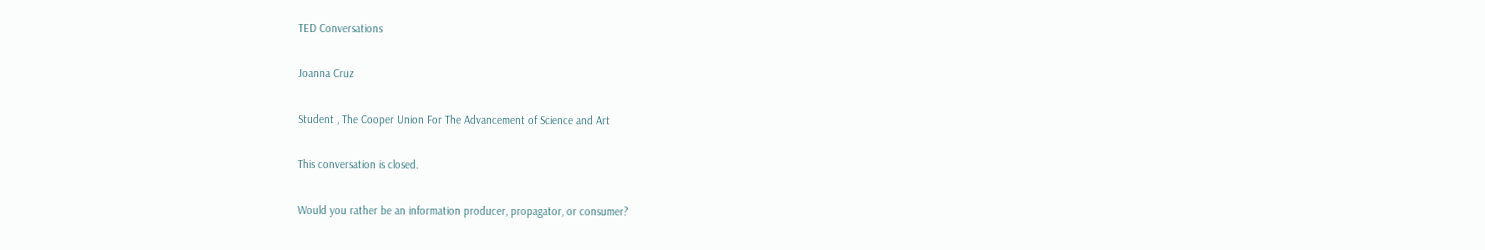TED Conversations

Joanna Cruz

Student , The Cooper Union For The Advancement of Science and Art

This conversation is closed.

Would you rather be an information producer, propagator, or consumer?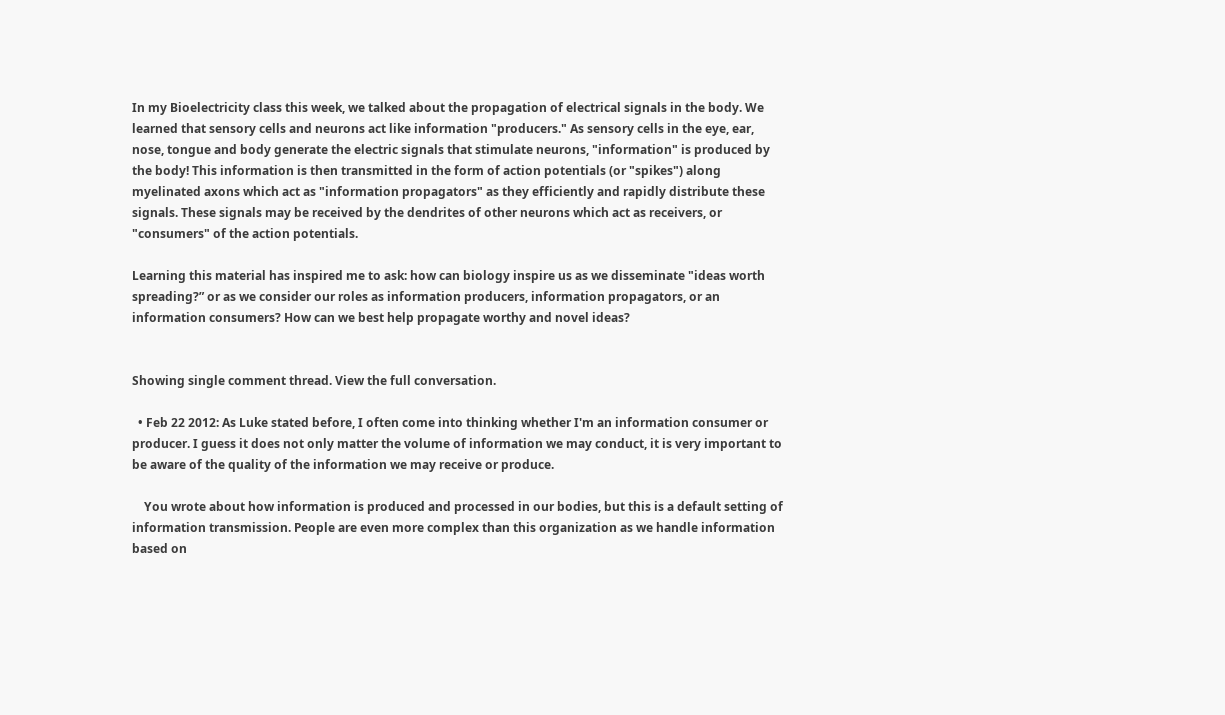In my Bioelectricity class this week, we talked about the propagation of electrical signals in the body. We learned that sensory cells and neurons act like information "producers." As sensory cells in the eye, ear, nose, tongue and body generate the electric signals that stimulate neurons, "information" is produced by the body! This information is then transmitted in the form of action potentials (or "spikes") along myelinated axons which act as "information propagators" as they efficiently and rapidly distribute these signals. These signals may be received by the dendrites of other neurons which act as receivers, or "consumers" of the action potentials.

Learning this material has inspired me to ask: how can biology inspire us as we disseminate "ideas worth spreading?” or as we consider our roles as information producers, information propagators, or an information consumers? How can we best help propagate worthy and novel ideas?


Showing single comment thread. View the full conversation.

  • Feb 22 2012: As Luke stated before, I often come into thinking whether I'm an information consumer or producer. I guess it does not only matter the volume of information we may conduct, it is very important to be aware of the quality of the information we may receive or produce.

    You wrote about how information is produced and processed in our bodies, but this is a default setting of information transmission. People are even more complex than this organization as we handle information based on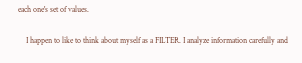each one's set of values.

    I happen to like to think about myself as a FILTER. I analyze information carefully and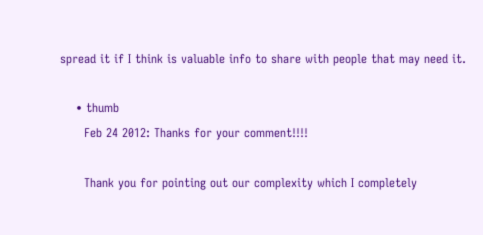spread it if I think is valuable info to share with people that may need it.

    • thumb
      Feb 24 2012: Thanks for your comment!!!!

      Thank you for pointing out our complexity which I completely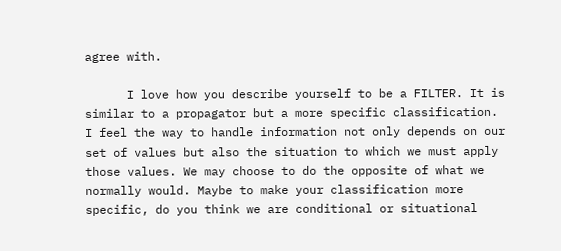agree with.

      I love how you describe yourself to be a FILTER. It is similar to a propagator but a more specific classification. I feel the way to handle information not only depends on our set of values but also the situation to which we must apply those values. We may choose to do the opposite of what we normally would. Maybe to make your classification more specific, do you think we are conditional or situational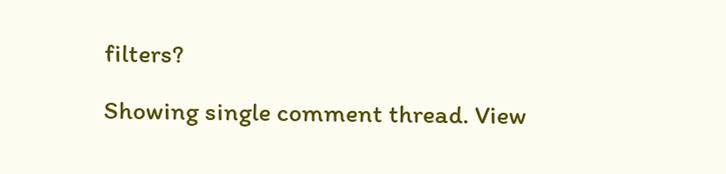filters?

Showing single comment thread. View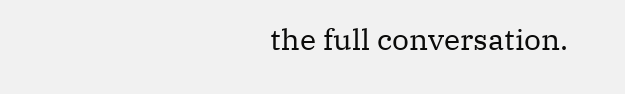the full conversation.